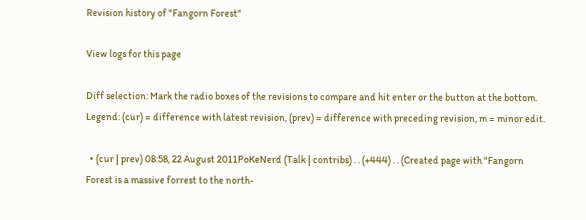Revision history of "Fangorn Forest"

View logs for this page

Diff selection: Mark the radio boxes of the revisions to compare and hit enter or the button at the bottom.
Legend: (cur) = difference with latest revision, (prev) = difference with preceding revision, m = minor edit.

  • (cur | prev) 08:58, 22 August 2011PoKeNerd (Talk | contribs) . . (+444) . . (Created page with "Fangorn Forest is a massive forrest to the north-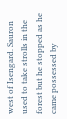west of Isengard. Sauron used to take strolls in the forest but he stopped as he came possessed by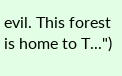evil. This forest is home to T...")